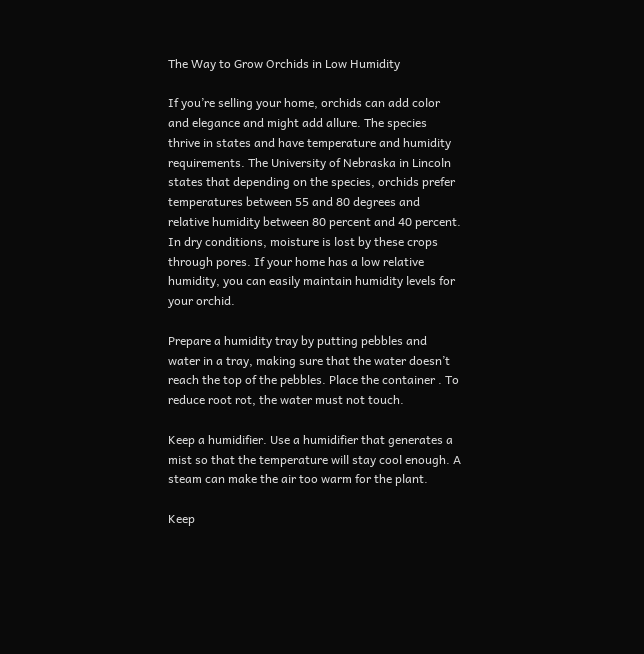The Way to Grow Orchids in Low Humidity

If you’re selling your home, orchids can add color and elegance and might add allure. The species thrive in states and have temperature and humidity requirements. The University of Nebraska in Lincoln states that depending on the species, orchids prefer temperatures between 55 and 80 degrees and relative humidity between 80 percent and 40 percent. In dry conditions, moisture is lost by these crops through pores. If your home has a low relative humidity, you can easily maintain humidity levels for your orchid.

Prepare a humidity tray by putting pebbles and water in a tray, making sure that the water doesn’t reach the top of the pebbles. Place the container . To reduce root rot, the water must not touch.

Keep a humidifier. Use a humidifier that generates a mist so that the temperature will stay cool enough. A steam can make the air too warm for the plant.

Keep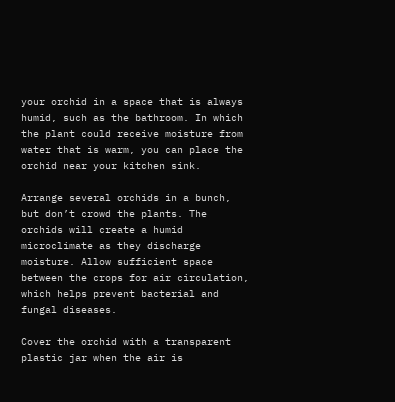your orchid in a space that is always humid, such as the bathroom. In which the plant could receive moisture from water that is warm, you can place the orchid near your kitchen sink.

Arrange several orchids in a bunch, but don’t crowd the plants. The orchids will create a humid microclimate as they discharge moisture. Allow sufficient space between the crops for air circulation, which helps prevent bacterial and fungal diseases.

Cover the orchid with a transparent plastic jar when the air is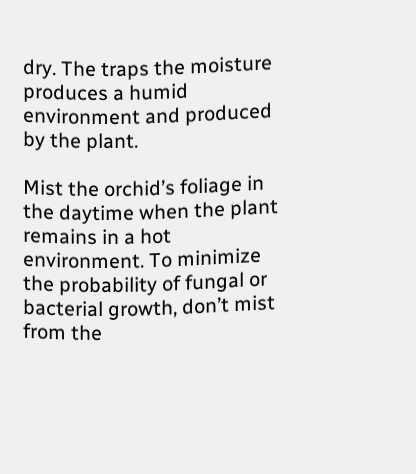dry. The traps the moisture produces a humid environment and produced by the plant.

Mist the orchid’s foliage in the daytime when the plant remains in a hot environment. To minimize the probability of fungal or bacterial growth, don’t mist from the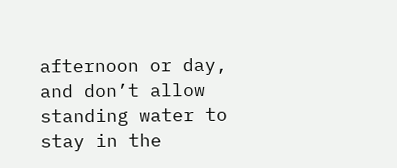afternoon or day, and don’t allow standing water to stay in the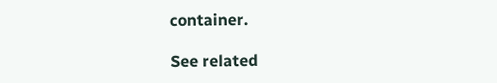container.

See related